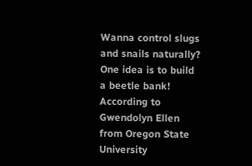Wanna control slugs and snails naturally?  One idea is to build a beetle bank!  According to Gwendolyn Ellen from Oregon State University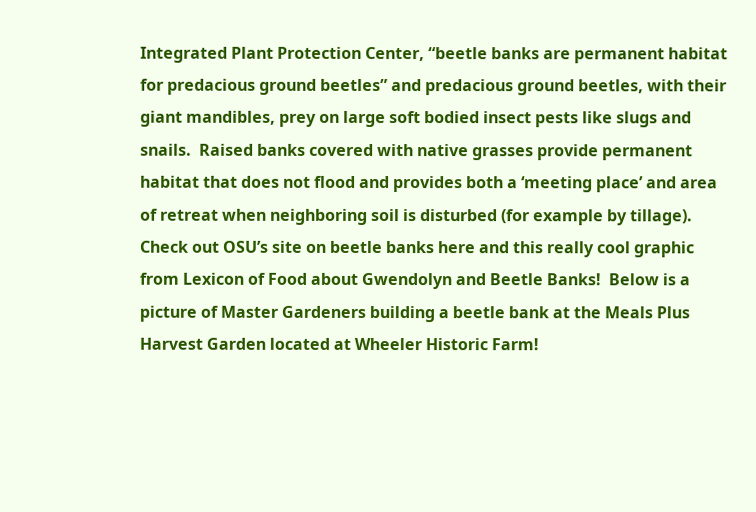Integrated Plant Protection Center, “beetle banks are permanent habitat for predacious ground beetles” and predacious ground beetles, with their giant mandibles, prey on large soft bodied insect pests like slugs and snails.  Raised banks covered with native grasses provide permanent habitat that does not flood and provides both a ‘meeting place’ and area of retreat when neighboring soil is disturbed (for example by tillage).  Check out OSU’s site on beetle banks here and this really cool graphic from Lexicon of Food about Gwendolyn and Beetle Banks!  Below is a picture of Master Gardeners building a beetle bank at the Meals Plus Harvest Garden located at Wheeler Historic Farm!